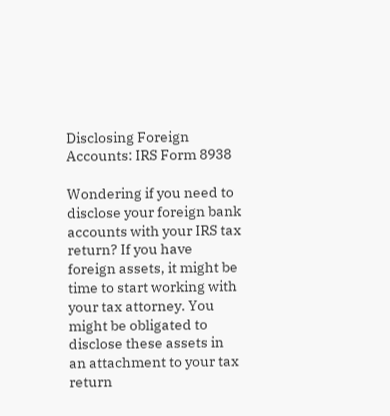Disclosing Foreign Accounts: IRS Form 8938

Wondering if you need to disclose your foreign bank accounts with your IRS tax return? If you have foreign assets, it might be time to start working with your tax attorney. You might be obligated to disclose these assets in an attachment to your tax return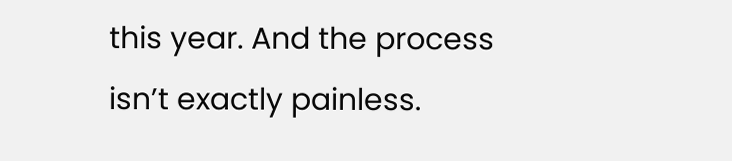this year. And the process isn’t exactly painless.